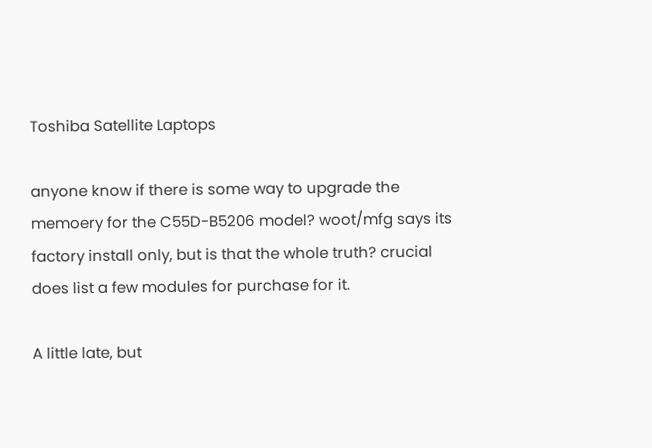Toshiba Satellite Laptops

anyone know if there is some way to upgrade the memoery for the C55D-B5206 model? woot/mfg says its factory install only, but is that the whole truth? crucial does list a few modules for purchase for it.

A little late, but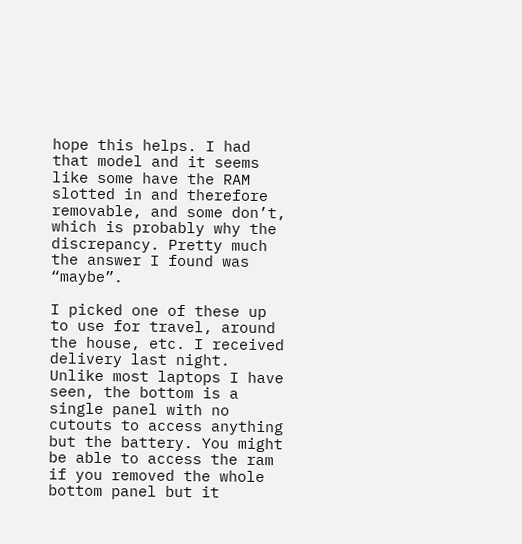hope this helps. I had that model and it seems like some have the RAM slotted in and therefore removable, and some don’t, which is probably why the discrepancy. Pretty much the answer I found was “maybe”.

I picked one of these up to use for travel, around the house, etc. I received delivery last night. Unlike most laptops I have seen, the bottom is a single panel with no cutouts to access anything but the battery. You might be able to access the ram if you removed the whole bottom panel but it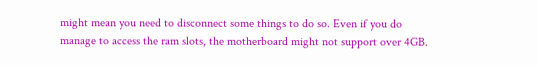might mean you need to disconnect some things to do so. Even if you do manage to access the ram slots, the motherboard might not support over 4GB.